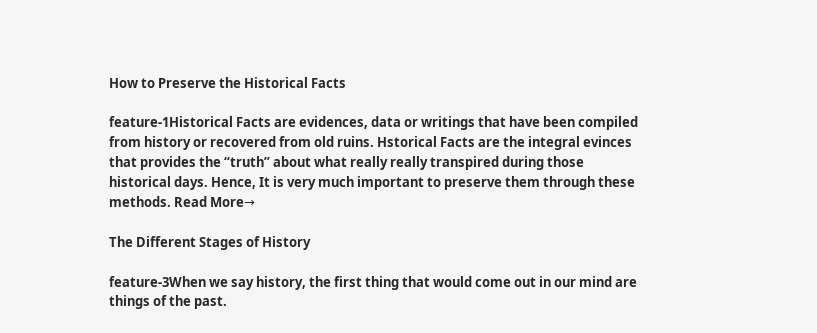How to Preserve the Historical Facts

feature-1Historical Facts are evidences, data or writings that have been compiled from history or recovered from old ruins. Hstorical Facts are the integral evinces that provides the “truth” about what really really transpired during those historical days. Hence, It is very much important to preserve them through these methods. Read More→

The Different Stages of History

feature-3When we say history, the first thing that would come out in our mind are things of the past.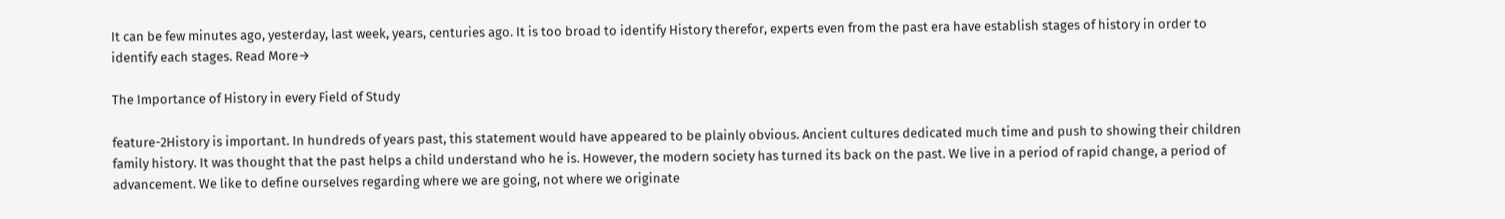It can be few minutes ago, yesterday, last week, years, centuries ago. It is too broad to identify History therefor, experts even from the past era have establish stages of history in order to identify each stages. Read More→

The Importance of History in every Field of Study

feature-2History is important. In hundreds of years past, this statement would have appeared to be plainly obvious. Ancient cultures dedicated much time and push to showing their children family history. It was thought that the past helps a child understand who he is. However, the modern society has turned its back on the past. We live in a period of rapid change, a period of advancement. We like to define ourselves regarding where we are going, not where we originate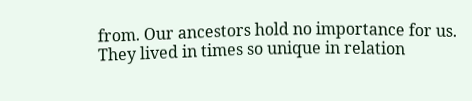from. Our ancestors hold no importance for us. They lived in times so unique in relation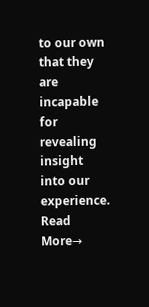to our own that they are incapable for revealing insight into our experience. Read More→